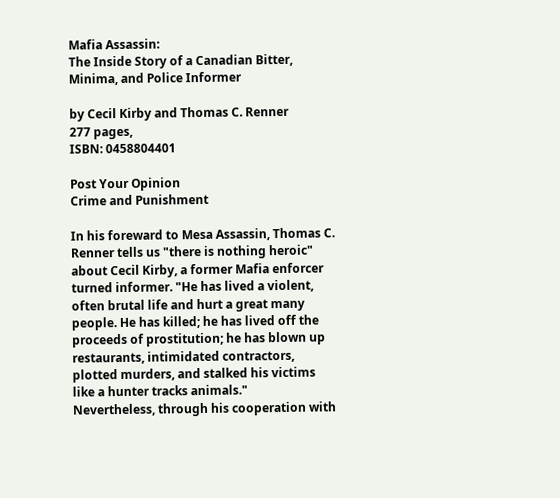Mafia Assassin:
The Inside Story of a Canadian Bitter, Minima, and Police Informer

by Cecil Kirby and Thomas C. Renner
277 pages,
ISBN: 0458804401

Post Your Opinion
Crime and Punishment

In his foreward to Mesa Assassin, Thomas C. Renner tells us "there is nothing heroic" about Cecil Kirby, a former Mafia enforcer turned informer. "He has lived a violent, often brutal life and hurt a great many people. He has killed; he has lived off the proceeds of prostitution; he has blown up restaurants, intimidated contractors, plotted murders, and stalked his victims like a hunter tracks animals."
Nevertheless, through his cooperation with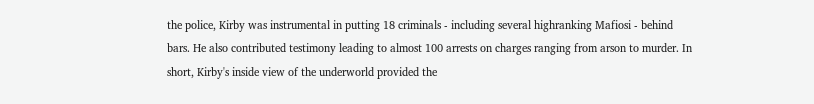the police, Kirby was instrumental in putting 18 criminals - including several highranking Mafiosi - behind bars. He also contributed testimony leading to almost 100 arrests on charges ranging from arson to murder. In short, Kirby's inside view of the underworld provided the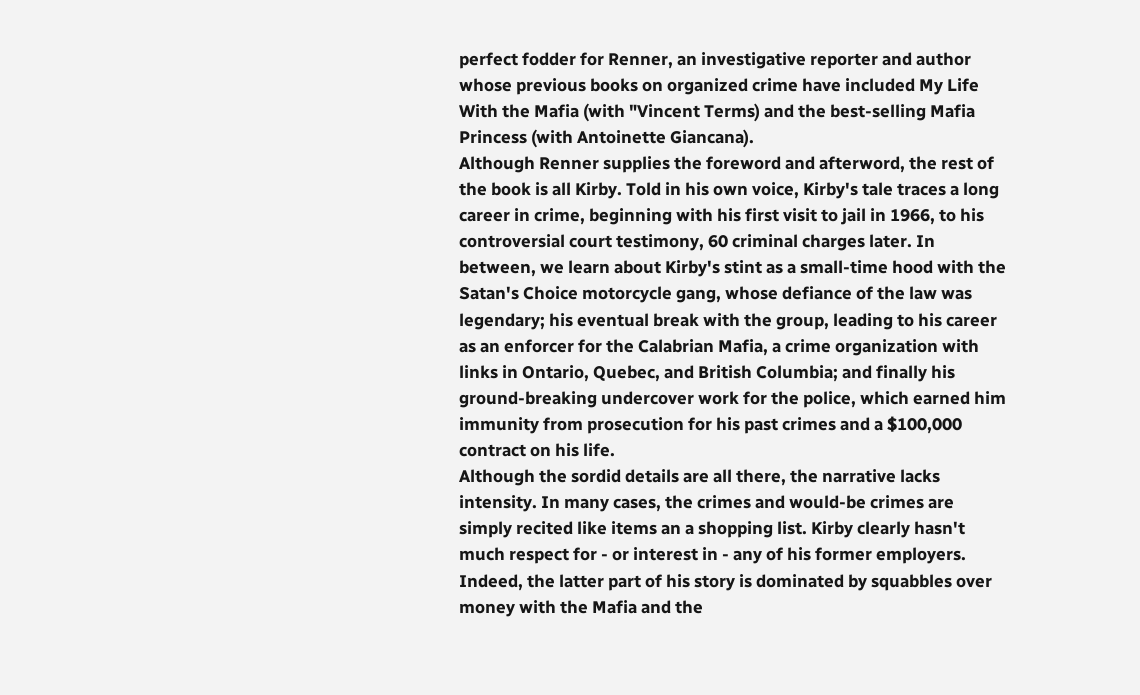perfect fodder for Renner, an investigative reporter and author whose previous books on organized crime have included My Life With the Mafia (with "Vincent Terms) and the best-selling Mafia Princess (with Antoinette Giancana).
Although Renner supplies the foreword and afterword, the rest of the book is all Kirby. Told in his own voice, Kirby's tale traces a long career in crime, beginning with his first visit to jail in 1966, to his controversial court testimony, 60 criminal charges later. In between, we learn about Kirby's stint as a small-time hood with the Satan's Choice motorcycle gang, whose defiance of the law was legendary; his eventual break with the group, leading to his career as an enforcer for the Calabrian Mafia, a crime organization with links in Ontario, Quebec, and British Columbia; and finally his ground-breaking undercover work for the police, which earned him immunity from prosecution for his past crimes and a $100,000 contract on his life.
Although the sordid details are all there, the narrative lacks intensity. In many cases, the crimes and would-be crimes are simply recited like items an a shopping list. Kirby clearly hasn't much respect for - or interest in - any of his former employers. Indeed, the latter part of his story is dominated by squabbles over money with the Mafia and the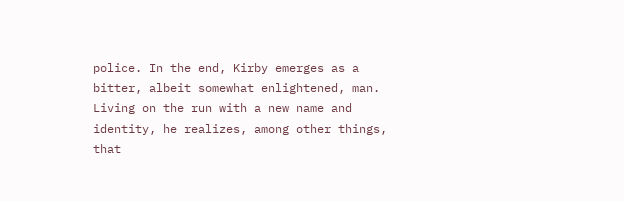police. In the end, Kirby emerges as a bitter, albeit somewhat enlightened, man. Living on the run with a new name and identity, he realizes, among other things, that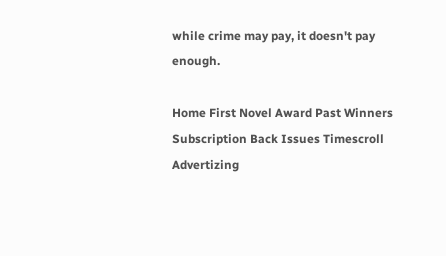while crime may pay, it doesn't pay enough.

Home First Novel Award Past Winners Subscription Back Issues Timescroll Advertizing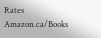Rates
Amazon.ca/Books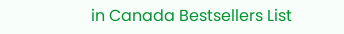in Canada Bestsellers List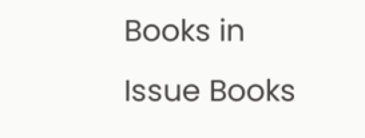Books in Issue Books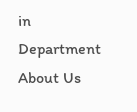in Department About Us